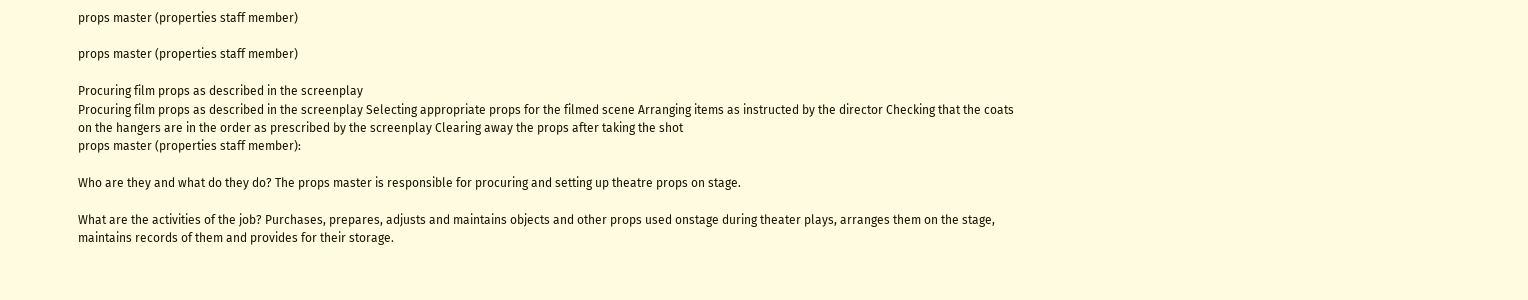props master (properties staff member)

props master (properties staff member)

Procuring film props as described in the screenplay
Procuring film props as described in the screenplay Selecting appropriate props for the filmed scene Arranging items as instructed by the director Checking that the coats on the hangers are in the order as prescribed by the screenplay Clearing away the props after taking the shot
props master (properties staff member):

Who are they and what do they do? The props master is responsible for procuring and setting up theatre props on stage.

What are the activities of the job? Purchases, prepares, adjusts and maintains objects and other props used onstage during theater plays, arranges them on the stage, maintains records of them and provides for their storage.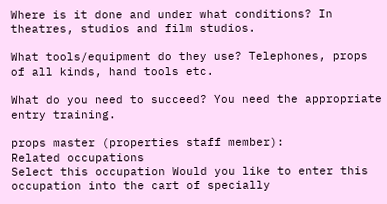Where is it done and under what conditions? In theatres, studios and film studios.

What tools/equipment do they use? Telephones, props of all kinds, hand tools etc.

What do you need to succeed? You need the appropriate entry training.

props master (properties staff member):
Related occupations
Select this occupation Would you like to enter this occupation into the cart of specially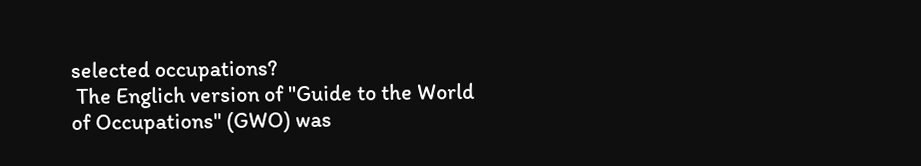selected occupations?
 The Englich version of "Guide to the World of Occupations" (GWO) was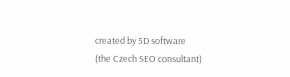created by 5D software
(the Czech SEO consultant)